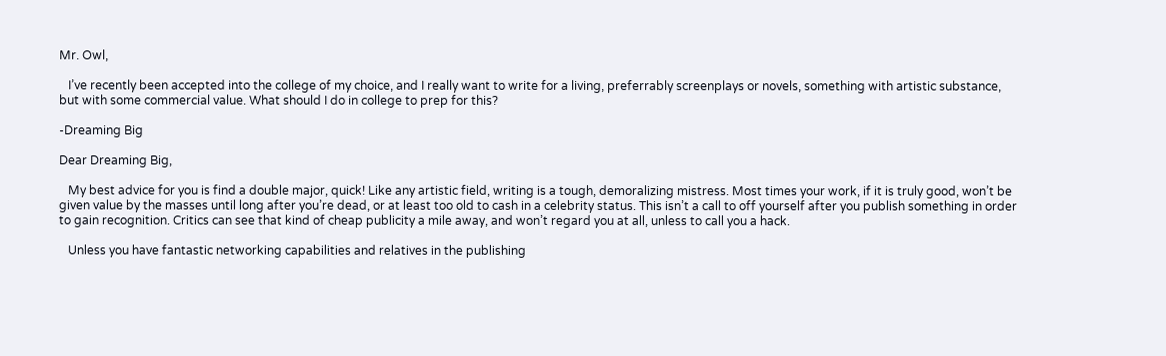Mr. Owl,

   I’ve recently been accepted into the college of my choice, and I really want to write for a living, preferrably screenplays or novels, something with artistic substance, but with some commercial value. What should I do in college to prep for this?

-Dreaming Big

Dear Dreaming Big,

   My best advice for you is find a double major, quick! Like any artistic field, writing is a tough, demoralizing mistress. Most times your work, if it is truly good, won’t be given value by the masses until long after you’re dead, or at least too old to cash in a celebrity status. This isn’t a call to off yourself after you publish something in order to gain recognition. Critics can see that kind of cheap publicity a mile away, and won’t regard you at all, unless to call you a hack.

   Unless you have fantastic networking capabilities and relatives in the publishing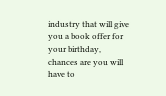industry that will give you a book offer for your birthday, chances are you will have to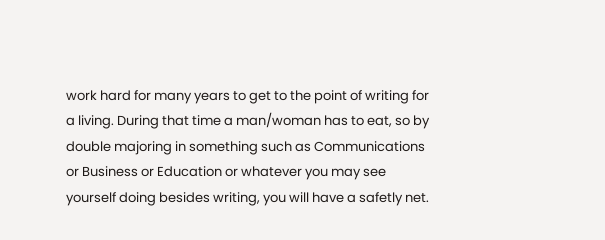work hard for many years to get to the point of writing for a living. During that time a man/woman has to eat, so by double majoring in something such as Communications or Business or Education or whatever you may see yourself doing besides writing, you will have a safetly net.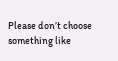Please don’t choose something like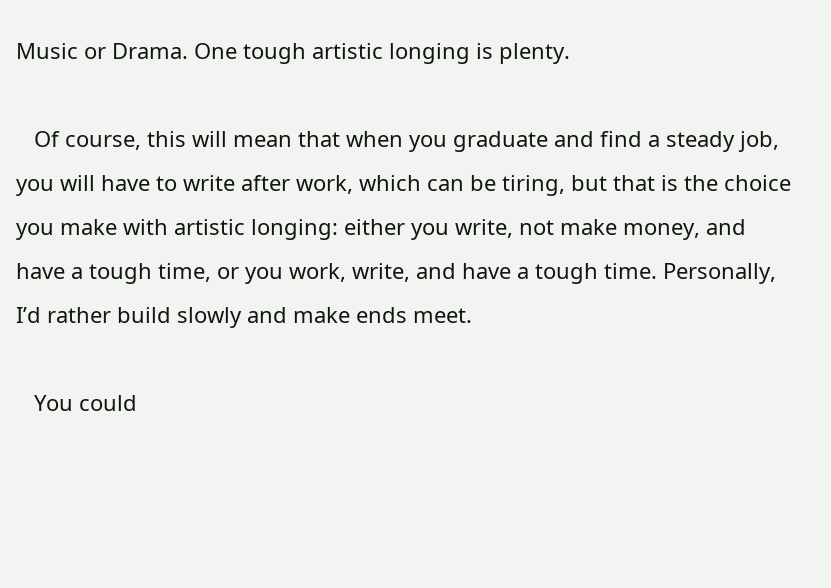Music or Drama. One tough artistic longing is plenty.

   Of course, this will mean that when you graduate and find a steady job, you will have to write after work, which can be tiring, but that is the choice you make with artistic longing: either you write, not make money, and have a tough time, or you work, write, and have a tough time. Personally, I’d rather build slowly and make ends meet.

   You could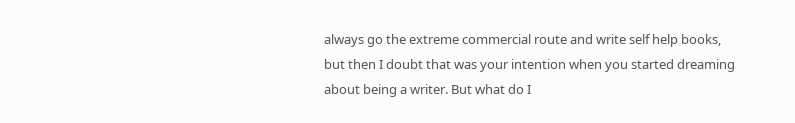always go the extreme commercial route and write self help books, but then I doubt that was your intention when you started dreaming about being a writer. But what do I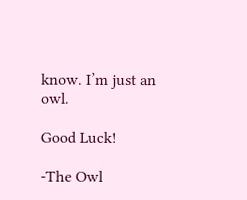know. I’m just an owl.

Good Luck!

-The Owl